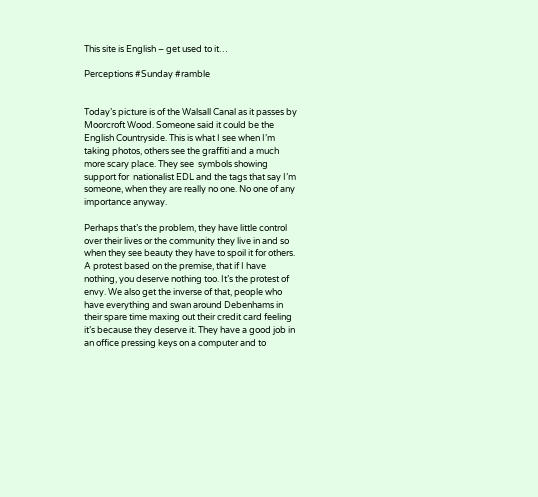This site is English – get used to it…

Perceptions #Sunday #ramble


Today’s picture is of the Walsall Canal as it passes by Moorcroft Wood. Someone said it could be the English Countryside. This is what I see when I’m taking photos, others see the graffiti and a much more scary place. They see  symbols showing support for  nationalist EDL and the tags that say I’m someone, when they are really no one. No one of any importance anyway.

Perhaps that’s the problem, they have little control over their lives or the community they live in and so when they see beauty they have to spoil it for others. A protest based on the premise, that if I have nothing, you deserve nothing too. It’s the protest of envy. We also get the inverse of that, people who have everything and swan around Debenhams in their spare time maxing out their credit card feeling it’s because they deserve it. They have a good job in an office pressing keys on a computer and to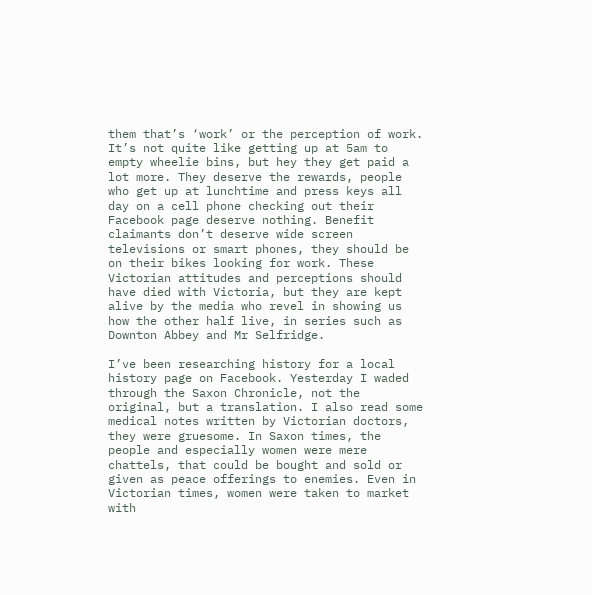them that’s ‘work’ or the perception of work. It’s not quite like getting up at 5am to empty wheelie bins, but hey they get paid a lot more. They deserve the rewards, people who get up at lunchtime and press keys all day on a cell phone checking out their Facebook page deserve nothing. Benefit claimants don’t deserve wide screen televisions or smart phones, they should be on their bikes looking for work. These Victorian attitudes and perceptions should have died with Victoria, but they are kept alive by the media who revel in showing us how the other half live, in series such as Downton Abbey and Mr Selfridge.

I’ve been researching history for a local history page on Facebook. Yesterday I waded through the Saxon Chronicle, not the original, but a translation. I also read some medical notes written by Victorian doctors, they were gruesome. In Saxon times, the people and especially women were mere chattels, that could be bought and sold or given as peace offerings to enemies. Even in Victorian times, women were taken to market with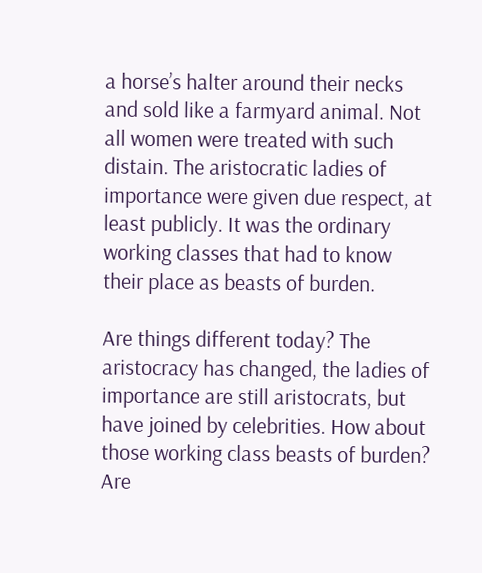a horse’s halter around their necks and sold like a farmyard animal. Not all women were treated with such distain. The aristocratic ladies of importance were given due respect, at least publicly. It was the ordinary working classes that had to know their place as beasts of burden.

Are things different today? The aristocracy has changed, the ladies of importance are still aristocrats, but have joined by celebrities. How about those working class beasts of burden? Are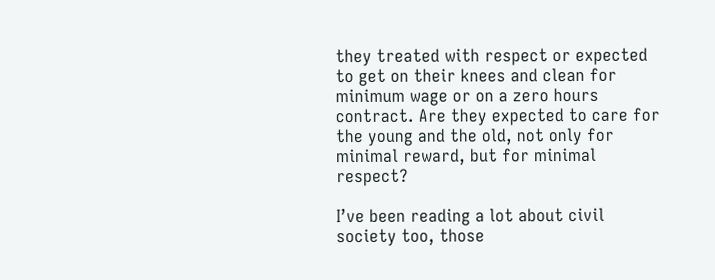they treated with respect or expected to get on their knees and clean for minimum wage or on a zero hours contract. Are they expected to care for the young and the old, not only for minimal reward, but for minimal respect?

I’ve been reading a lot about civil society too, those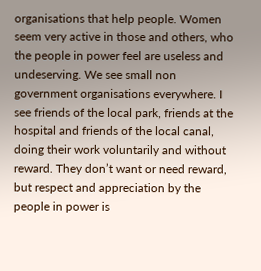organisations that help people. Women seem very active in those and others, who the people in power feel are useless and undeserving. We see small non government organisations everywhere. I see friends of the local park, friends at the hospital and friends of the local canal, doing their work voluntarily and without reward. They don’t want or need reward, but respect and appreciation by the people in power is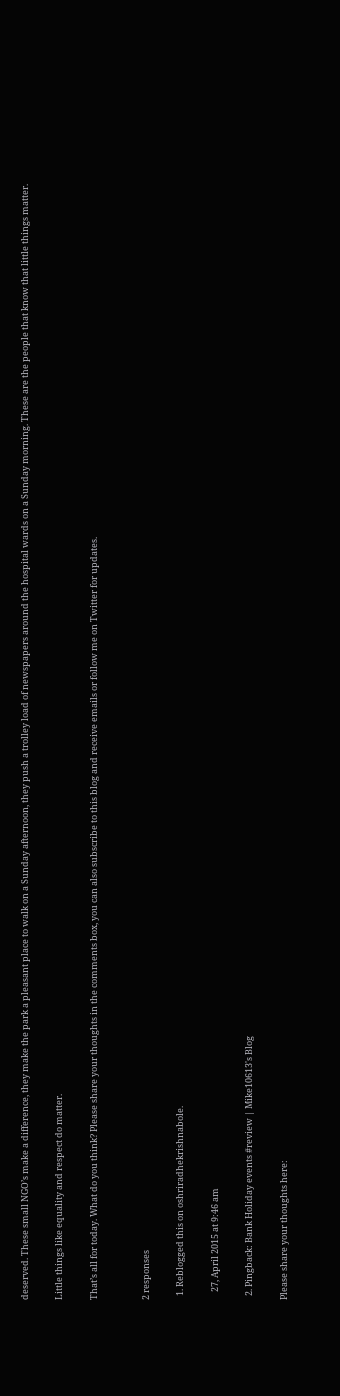deserved. These small NGO’s make a difference, they make the park a pleasant place to walk on a Sunday afternoon, they push a trolley load of newspapers around the hospital wards on a Sunday morning. These are the people that know that little things matter.

Little things like equality and respect do matter.

That’s all for today. What do you think? Please share your thoughts in the comments box, you can also subscribe to this blog and receive emails or follow me on Twitter for updates.


2 responses

  1. Reblogged this on oshriradhekrishnabole.

    27, April 2015 at 9:46 am

  2. Pingback: Bank Holiday events #review | Mike10613's Blog

Please share your thoughts here: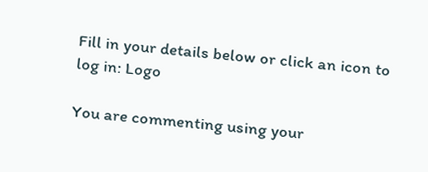Fill in your details below or click an icon to log in: Logo

You are commenting using your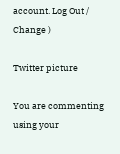account. Log Out /  Change )

Twitter picture

You are commenting using your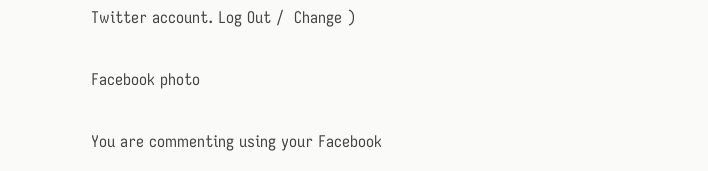Twitter account. Log Out /  Change )

Facebook photo

You are commenting using your Facebook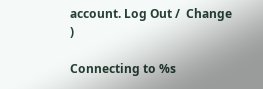account. Log Out /  Change )

Connecting to %s